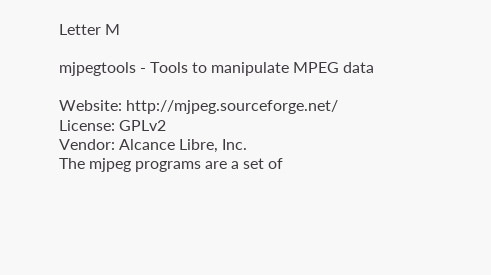Letter M

mjpegtools - Tools to manipulate MPEG data

Website: http://mjpeg.sourceforge.net/
License: GPLv2
Vendor: Alcance Libre, Inc.
The mjpeg programs are a set of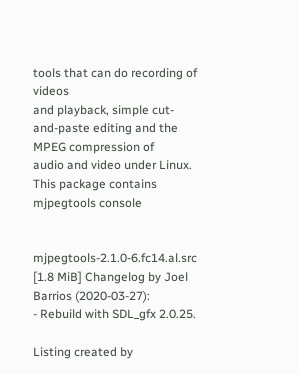tools that can do recording of videos
and playback, simple cut-and-paste editing and the MPEG compression of
audio and video under Linux.  This package contains mjpegtools console


mjpegtools-2.1.0-6.fc14.al.src [1.8 MiB] Changelog by Joel Barrios (2020-03-27):
- Rebuild with SDL_gfx 2.0.25.

Listing created by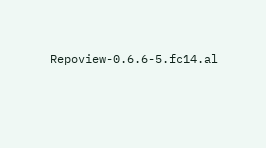Repoview-0.6.6-5.fc14.al